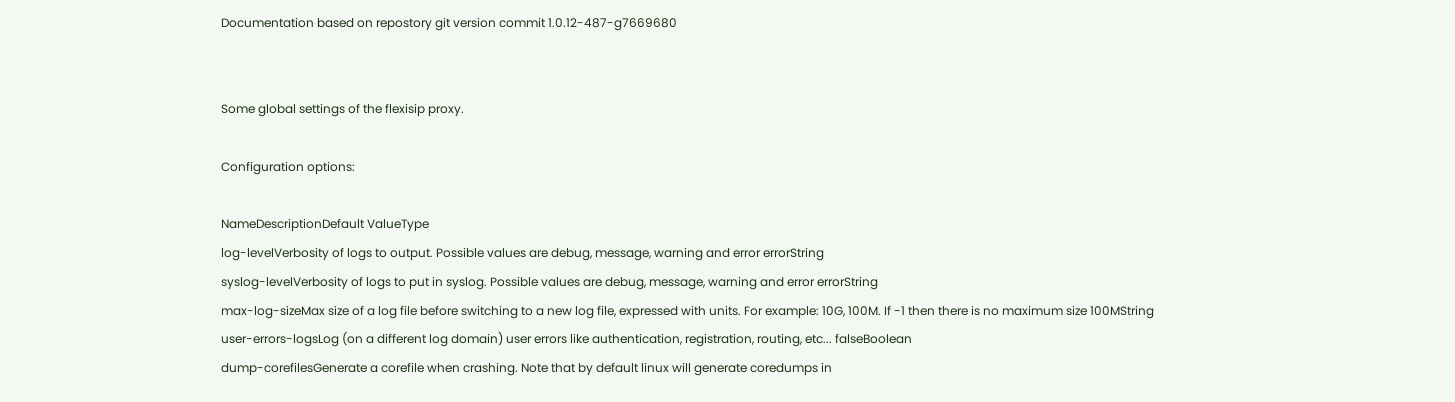Documentation based on repostory git version commit 1.0.12-487-g7669680


Some global settings of the flexisip proxy.

Configuration options:

NameDescriptionDefault ValueType
log-levelVerbosity of logs to output. Possible values are debug, message, warning and error errorString
syslog-levelVerbosity of logs to put in syslog. Possible values are debug, message, warning and error errorString
max-log-sizeMax size of a log file before switching to a new log file, expressed with units. For example: 10G, 100M. If -1 then there is no maximum size 100MString
user-errors-logsLog (on a different log domain) user errors like authentication, registration, routing, etc... falseBoolean
dump-corefilesGenerate a corefile when crashing. Note that by default linux will generate coredumps in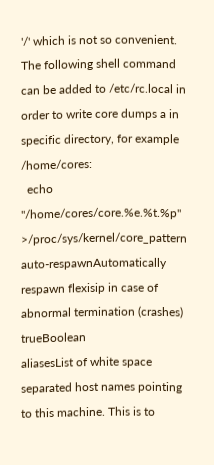'/' which is not so convenient. The following shell command can be added to /etc/rc.local in order to write core dumps a in specific directory, for example /home/cores:
  echo "/home/cores/core.%e.%t.%p" >/proc/sys/kernel/core_pattern
auto-respawnAutomatically respawn flexisip in case of abnormal termination (crashes) trueBoolean
aliasesList of white space separated host names pointing to this machine. This is to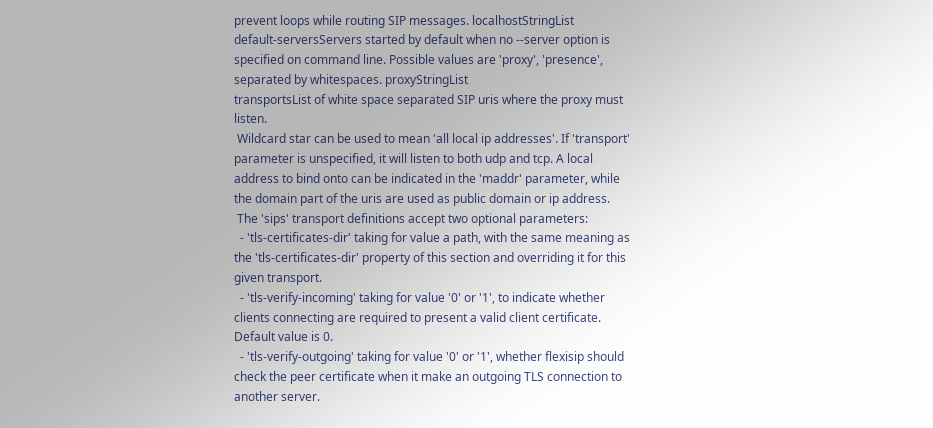prevent loops while routing SIP messages. localhostStringList
default-serversServers started by default when no --server option is specified on command line. Possible values are 'proxy', 'presence', separated by whitespaces. proxyStringList
transportsList of white space separated SIP uris where the proxy must listen.
 Wildcard star can be used to mean 'all local ip addresses'. If 'transport' parameter is unspecified, it will listen to both udp and tcp. A local address to bind onto can be indicated in the 'maddr' parameter, while the domain part of the uris are used as public domain or ip address.
 The 'sips' transport definitions accept two optional parameters:
  - 'tls-certificates-dir' taking for value a path, with the same meaning as the 'tls-certificates-dir' property of this section and overriding it for this given transport.
  - 'tls-verify-incoming' taking for value '0' or '1', to indicate whether clients connecting are required to present a valid client certificate. Default value is 0.
  - 'tls-verify-outgoing' taking for value '0' or '1', whether flexisip should check the peer certificate when it make an outgoing TLS connection to another server.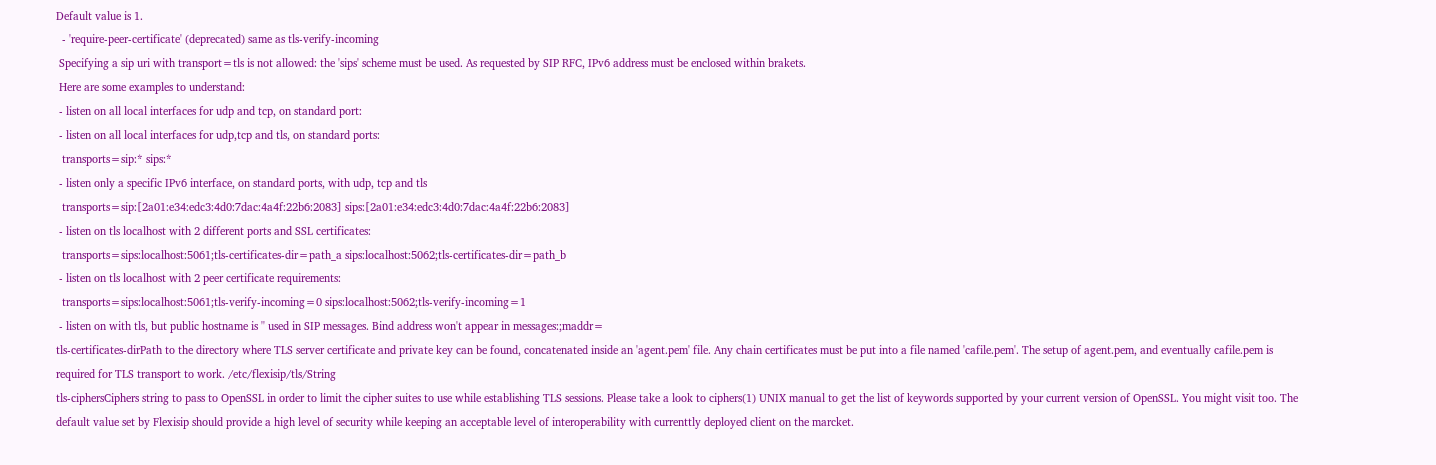Default value is 1.
  - 'require-peer-certificate' (deprecated) same as tls-verify-incoming
 Specifying a sip uri with transport=tls is not allowed: the 'sips' scheme must be used. As requested by SIP RFC, IPv6 address must be enclosed within brakets.
 Here are some examples to understand:
 - listen on all local interfaces for udp and tcp, on standard port:
 - listen on all local interfaces for udp,tcp and tls, on standard ports:
  transports=sip:* sips:*
 - listen only a specific IPv6 interface, on standard ports, with udp, tcp and tls
  transports=sip:[2a01:e34:edc3:4d0:7dac:4a4f:22b6:2083] sips:[2a01:e34:edc3:4d0:7dac:4a4f:22b6:2083]
 - listen on tls localhost with 2 different ports and SSL certificates:
  transports=sips:localhost:5061;tls-certificates-dir=path_a sips:localhost:5062;tls-certificates-dir=path_b
 - listen on tls localhost with 2 peer certificate requirements:
  transports=sips:localhost:5061;tls-verify-incoming=0 sips:localhost:5062;tls-verify-incoming=1
 - listen on with tls, but public hostname is '' used in SIP messages. Bind address won't appear in messages:;maddr=
tls-certificates-dirPath to the directory where TLS server certificate and private key can be found, concatenated inside an 'agent.pem' file. Any chain certificates must be put into a file named 'cafile.pem'. The setup of agent.pem, and eventually cafile.pem is required for TLS transport to work. /etc/flexisip/tls/String
tls-ciphersCiphers string to pass to OpenSSL in order to limit the cipher suites to use while establishing TLS sessions. Please take a look to ciphers(1) UNIX manual to get the list of keywords supported by your current version of OpenSSL. You might visit too. The default value set by Flexisip should provide a high level of security while keeping an acceptable level of interoperability with currenttly deployed client on the marcket.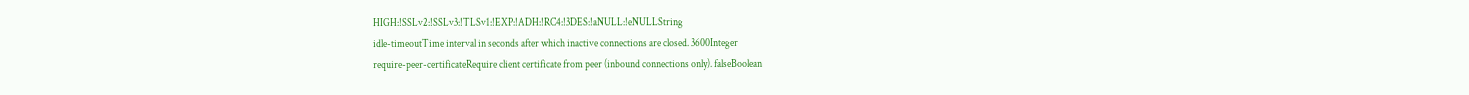HIGH:!SSLv2:!SSLv3:!TLSv1:!EXP:!ADH:!RC4:!3DES:!aNULL:!eNULLString
idle-timeoutTime interval in seconds after which inactive connections are closed. 3600Integer
require-peer-certificateRequire client certificate from peer (inbound connections only). falseBoolean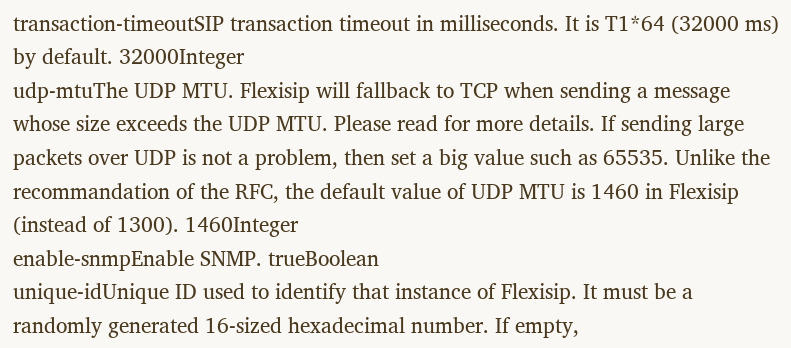transaction-timeoutSIP transaction timeout in milliseconds. It is T1*64 (32000 ms) by default. 32000Integer
udp-mtuThe UDP MTU. Flexisip will fallback to TCP when sending a message whose size exceeds the UDP MTU. Please read for more details. If sending large packets over UDP is not a problem, then set a big value such as 65535. Unlike the recommandation of the RFC, the default value of UDP MTU is 1460 in Flexisip (instead of 1300). 1460Integer
enable-snmpEnable SNMP. trueBoolean
unique-idUnique ID used to identify that instance of Flexisip. It must be a randomly generated 16-sized hexadecimal number. If empty,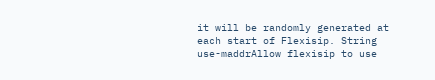it will be randomly generated at each start of Flexisip. String
use-maddrAllow flexisip to use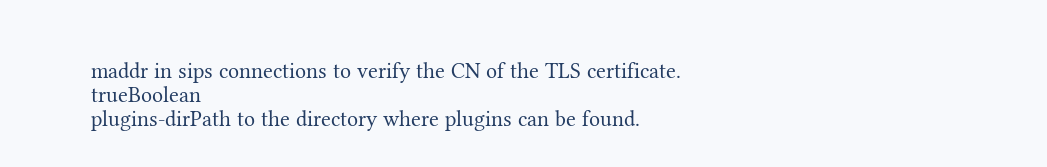maddr in sips connections to verify the CN of the TLS certificate. trueBoolean
plugins-dirPath to the directory where plugins can be found.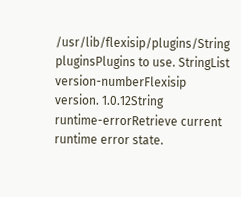/usr/lib/flexisip/plugins/String
pluginsPlugins to use. StringList
version-numberFlexisip version. 1.0.12String
runtime-errorRetrieve current runtime error state.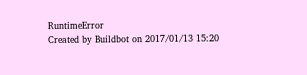RuntimeError
Created by Buildbot on 2017/01/13 15:20